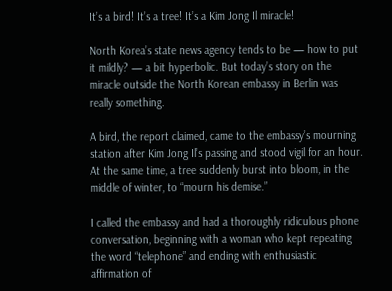It’s a bird! It’s a tree! It’s a Kim Jong Il miracle!

North Korea’s state news agency tends to be — how to put it mildly? — a bit hyperbolic. But today’s story on the miracle outside the North Korean embassy in Berlin was really something.

A bird, the report claimed, came to the embassy’s mourning station after Kim Jong Il’s passing and stood vigil for an hour. At the same time, a tree suddenly burst into bloom, in the middle of winter, to “mourn his demise.”

I called the embassy and had a thoroughly ridiculous phone conversation, beginning with a woman who kept repeating the word “telephone” and ending with enthusiastic affirmation of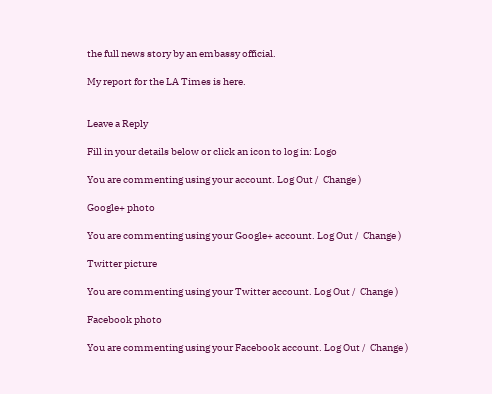the full news story by an embassy official.

My report for the LA Times is here.


Leave a Reply

Fill in your details below or click an icon to log in: Logo

You are commenting using your account. Log Out /  Change )

Google+ photo

You are commenting using your Google+ account. Log Out /  Change )

Twitter picture

You are commenting using your Twitter account. Log Out /  Change )

Facebook photo

You are commenting using your Facebook account. Log Out /  Change )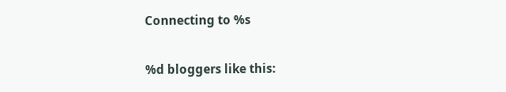Connecting to %s

%d bloggers like this: